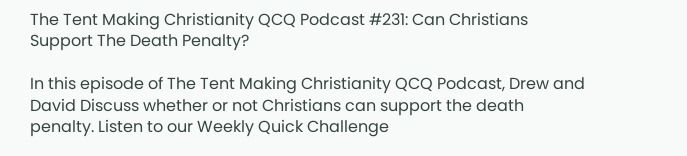The Tent Making Christianity QCQ Podcast #231: Can Christians Support The Death Penalty?

In this episode of The Tent Making Christianity QCQ Podcast, Drew and David Discuss whether or not Christians can support the death penalty. Listen to our Weekly Quick Challenge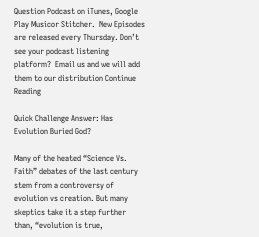Question Podcast on iTunes, Google Play Musicor Stitcher.  New Episodes are released every Thursday. Don’t see your podcast listening platform?  Email us and we will add them to our distribution Continue Reading

Quick Challenge Answer: Has Evolution Buried God?

Many of the heated “Science Vs. Faith” debates of the last century stem from a controversy of evolution vs creation. But many skeptics take it a step further than, “evolution is true,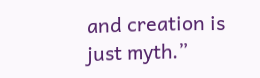and creation is just myth.”